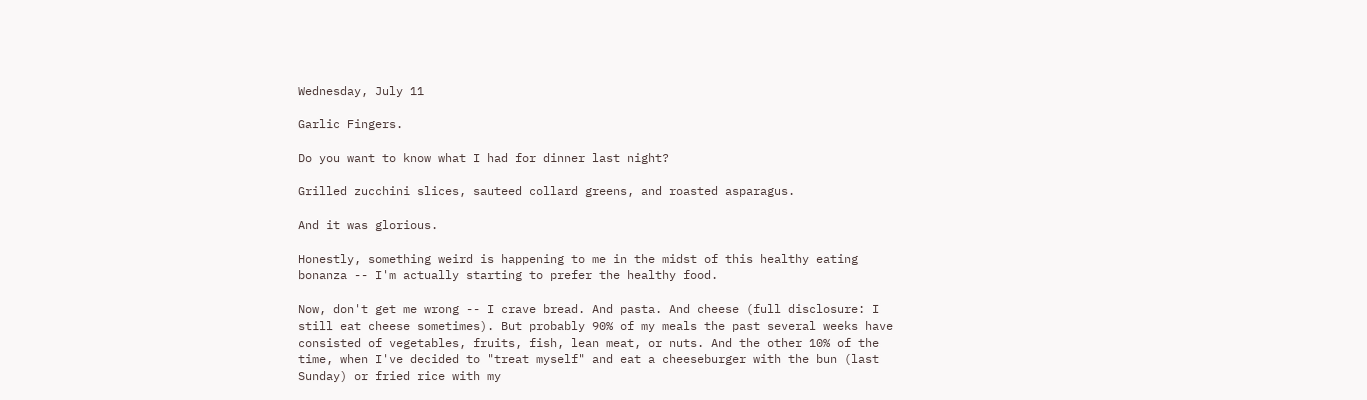Wednesday, July 11

Garlic Fingers.

Do you want to know what I had for dinner last night?

Grilled zucchini slices, sauteed collard greens, and roasted asparagus.

And it was glorious.

Honestly, something weird is happening to me in the midst of this healthy eating bonanza -- I'm actually starting to prefer the healthy food.

Now, don't get me wrong -- I crave bread. And pasta. And cheese (full disclosure: I still eat cheese sometimes). But probably 90% of my meals the past several weeks have consisted of vegetables, fruits, fish, lean meat, or nuts. And the other 10% of the time, when I've decided to "treat myself" and eat a cheeseburger with the bun (last Sunday) or fried rice with my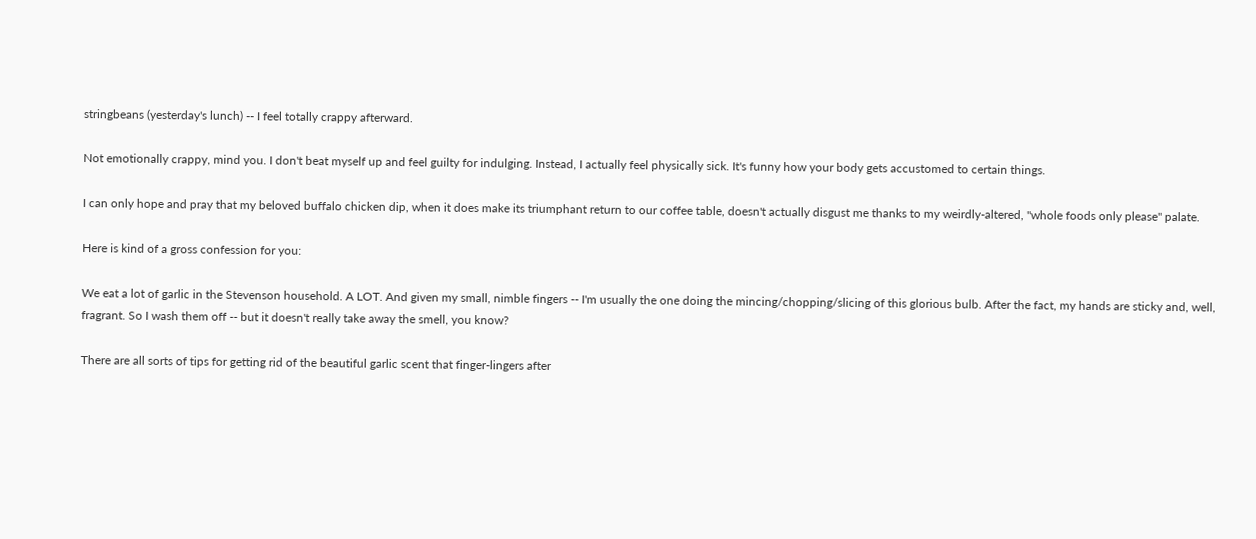stringbeans (yesterday's lunch) -- I feel totally crappy afterward.

Not emotionally crappy, mind you. I don't beat myself up and feel guilty for indulging. Instead, I actually feel physically sick. It's funny how your body gets accustomed to certain things.

I can only hope and pray that my beloved buffalo chicken dip, when it does make its triumphant return to our coffee table, doesn't actually disgust me thanks to my weirdly-altered, "whole foods only please" palate.

Here is kind of a gross confession for you:

We eat a lot of garlic in the Stevenson household. A LOT. And given my small, nimble fingers -- I'm usually the one doing the mincing/chopping/slicing of this glorious bulb. After the fact, my hands are sticky and, well, fragrant. So I wash them off -- but it doesn't really take away the smell, you know?

There are all sorts of tips for getting rid of the beautiful garlic scent that finger-lingers after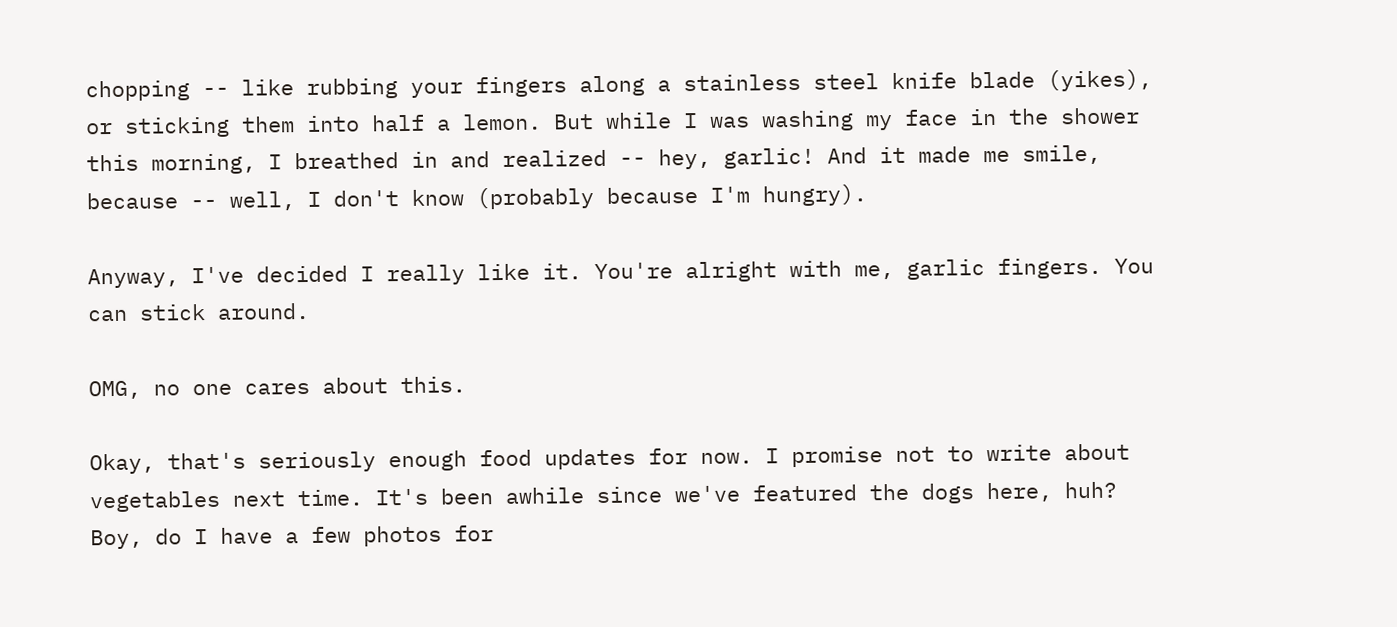chopping -- like rubbing your fingers along a stainless steel knife blade (yikes), or sticking them into half a lemon. But while I was washing my face in the shower this morning, I breathed in and realized -- hey, garlic! And it made me smile, because -- well, I don't know (probably because I'm hungry).

Anyway, I've decided I really like it. You're alright with me, garlic fingers. You can stick around.

OMG, no one cares about this.

Okay, that's seriously enough food updates for now. I promise not to write about vegetables next time. It's been awhile since we've featured the dogs here, huh? Boy, do I have a few photos for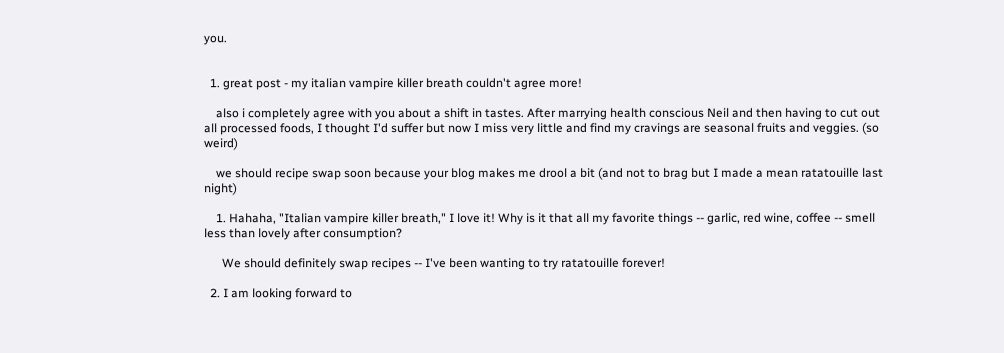you.


  1. great post - my italian vampire killer breath couldn't agree more!

    also i completely agree with you about a shift in tastes. After marrying health conscious Neil and then having to cut out all processed foods, I thought I'd suffer but now I miss very little and find my cravings are seasonal fruits and veggies. (so weird)

    we should recipe swap soon because your blog makes me drool a bit (and not to brag but I made a mean ratatouille last night)

    1. Hahaha, "Italian vampire killer breath," I love it! Why is it that all my favorite things -- garlic, red wine, coffee -- smell less than lovely after consumption?

      We should definitely swap recipes -- I've been wanting to try ratatouille forever!

  2. I am looking forward to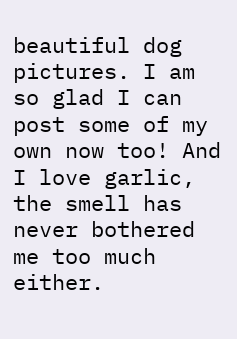beautiful dog pictures. I am so glad I can post some of my own now too! And I love garlic, the smell has never bothered me too much either.